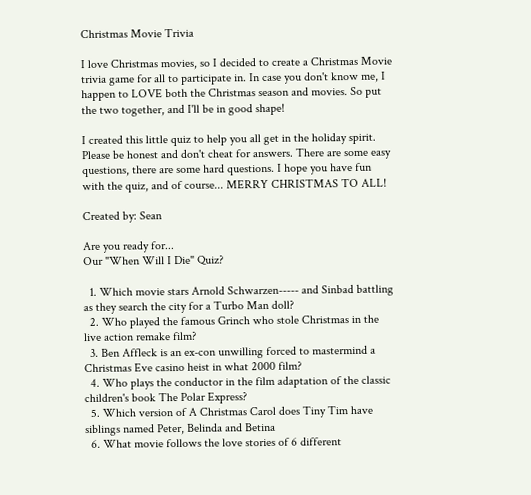Christmas Movie Trivia

I love Christmas movies, so I decided to create a Christmas Movie trivia game for all to participate in. In case you don't know me, I happen to LOVE both the Christmas season and movies. So put the two together, and I'll be in good shape!

I created this little quiz to help you all get in the holiday spirit. Please be honest and don't cheat for answers. There are some easy questions, there are some hard questions. I hope you have fun with the quiz, and of course... MERRY CHRISTMAS TO ALL!

Created by: Sean

Are you ready for...
Our "When Will I Die" Quiz?

  1. Which movie stars Arnold Schwarzen----- and Sinbad battling as they search the city for a Turbo Man doll?
  2. Who played the famous Grinch who stole Christmas in the live action remake film?
  3. Ben Affleck is an ex-con unwilling forced to mastermind a Christmas Eve casino heist in what 2000 film?
  4. Who plays the conductor in the film adaptation of the classic children's book The Polar Express?
  5. Which version of A Christmas Carol does Tiny Tim have siblings named Peter, Belinda and Betina
  6. What movie follows the love stories of 6 different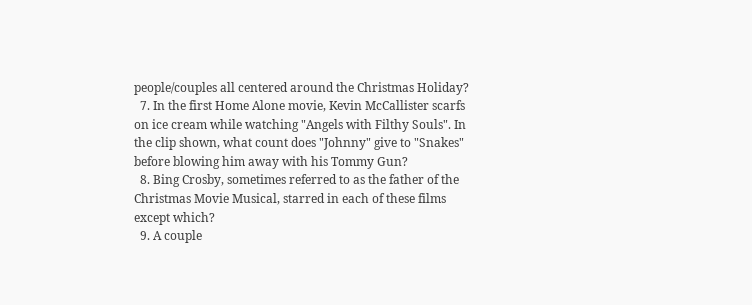people/couples all centered around the Christmas Holiday?
  7. In the first Home Alone movie, Kevin McCallister scarfs on ice cream while watching "Angels with Filthy Souls". In the clip shown, what count does "Johnny" give to "Snakes" before blowing him away with his Tommy Gun?
  8. Bing Crosby, sometimes referred to as the father of the Christmas Movie Musical, starred in each of these films except which?
  9. A couple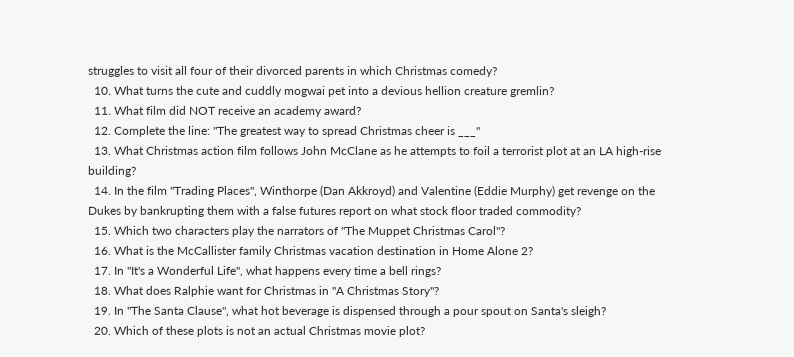struggles to visit all four of their divorced parents in which Christmas comedy?
  10. What turns the cute and cuddly mogwai pet into a devious hellion creature gremlin?
  11. What film did NOT receive an academy award?
  12. Complete the line: "The greatest way to spread Christmas cheer is ___"
  13. What Christmas action film follows John McClane as he attempts to foil a terrorist plot at an LA high-rise building?
  14. In the film "Trading Places", Winthorpe (Dan Akkroyd) and Valentine (Eddie Murphy) get revenge on the Dukes by bankrupting them with a false futures report on what stock floor traded commodity?
  15. Which two characters play the narrators of "The Muppet Christmas Carol"?
  16. What is the McCallister family Christmas vacation destination in Home Alone 2?
  17. In "It's a Wonderful Life", what happens every time a bell rings?
  18. What does Ralphie want for Christmas in "A Christmas Story"?
  19. In "The Santa Clause", what hot beverage is dispensed through a pour spout on Santa's sleigh?
  20. Which of these plots is not an actual Christmas movie plot?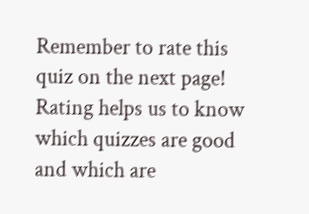Remember to rate this quiz on the next page!
Rating helps us to know which quizzes are good and which are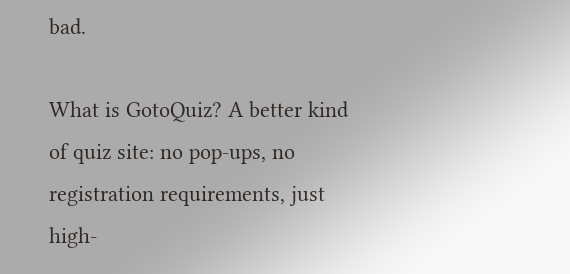bad.

What is GotoQuiz? A better kind of quiz site: no pop-ups, no registration requirements, just high-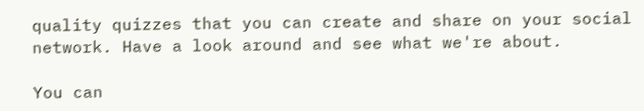quality quizzes that you can create and share on your social network. Have a look around and see what we're about.

You can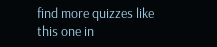find more quizzes like this one in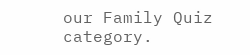our Family Quiz category.